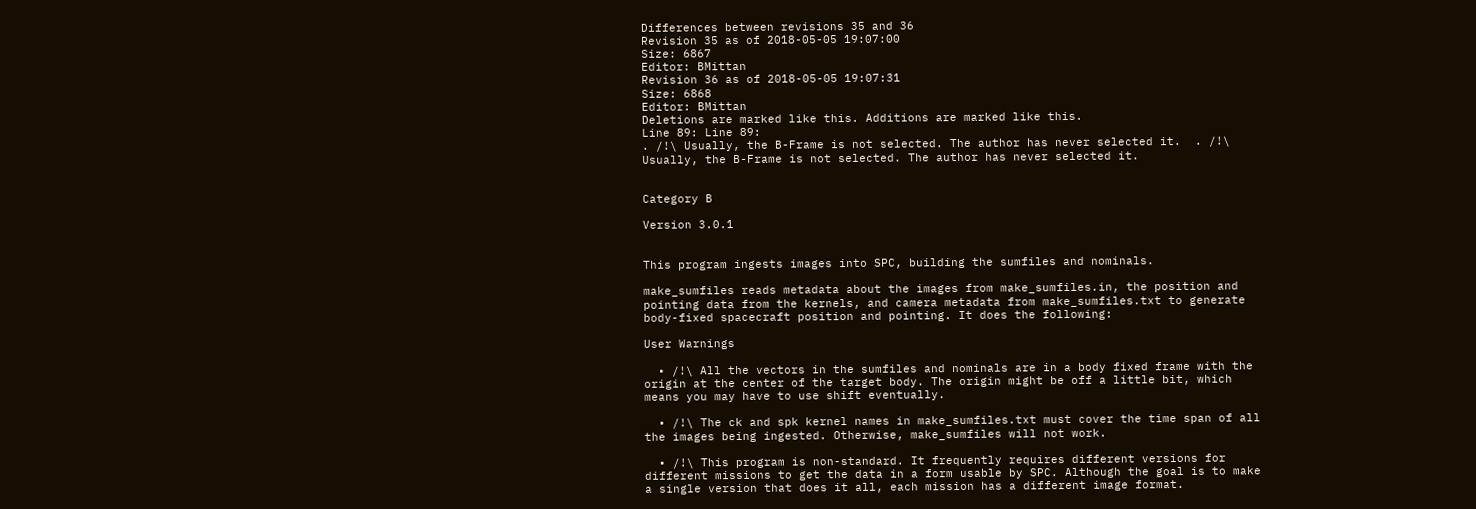Differences between revisions 35 and 36
Revision 35 as of 2018-05-05 19:07:00
Size: 6867
Editor: BMittan
Revision 36 as of 2018-05-05 19:07:31
Size: 6868
Editor: BMittan
Deletions are marked like this. Additions are marked like this.
Line 89: Line 89:
. /!\ Usually, the B-Frame is not selected. The author has never selected it.  . /!\ Usually, the B-Frame is not selected. The author has never selected it.


Category B

Version 3.0.1


This program ingests images into SPC, building the sumfiles and nominals.

make_sumfiles reads metadata about the images from make_sumfiles.in, the position and pointing data from the kernels, and camera metadata from make_sumfiles.txt to generate body-fixed spacecraft position and pointing. It does the following:

User Warnings

  • /!\ All the vectors in the sumfiles and nominals are in a body fixed frame with the origin at the center of the target body. The origin might be off a little bit, which means you may have to use shift eventually.

  • /!\ The ck and spk kernel names in make_sumfiles.txt must cover the time span of all the images being ingested. Otherwise, make_sumfiles will not work.

  • /!\ This program is non-standard. It frequently requires different versions for different missions to get the data in a form usable by SPC. Although the goal is to make a single version that does it all, each mission has a different image format.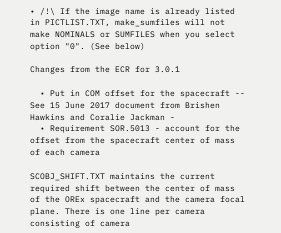• /!\ If the image name is already listed in PICTLIST.TXT, make_sumfiles will not make NOMINALS or SUMFILES when you select option "0". (See below)

Changes from the ECR for 3.0.1

  • Put in COM offset for the spacecraft -- See 15 June 2017 document from Brishen Hawkins and Coralie Jackman -
  • Requirement SOR.5013 - account for the offset from the spacecraft center of mass of each camera

SCOBJ_SHIFT.TXT maintains the current required shift between the center of mass of the OREx spacecraft and the camera focal plane. There is one line per camera consisting of camera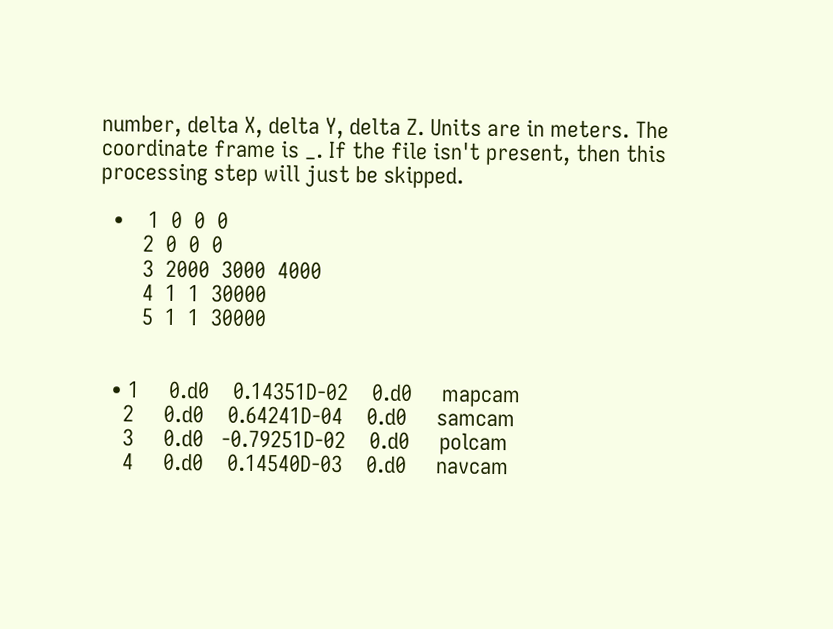number, delta X, delta Y, delta Z. Units are in meters. The coordinate frame is _. If the file isn't present, then this processing step will just be skipped.

  •    1  0  0  0
       2  0  0  0
       3  2000  3000  4000
       4  1  1  30000
       5  1  1  30000


  • 1     0.d0    0.14351D-02    0.d0     mapcam
    2     0.d0    0.64241D-04    0.d0     samcam
    3     0.d0   -0.79251D-02    0.d0     polcam
    4     0.d0    0.14540D-03    0.d0     navcam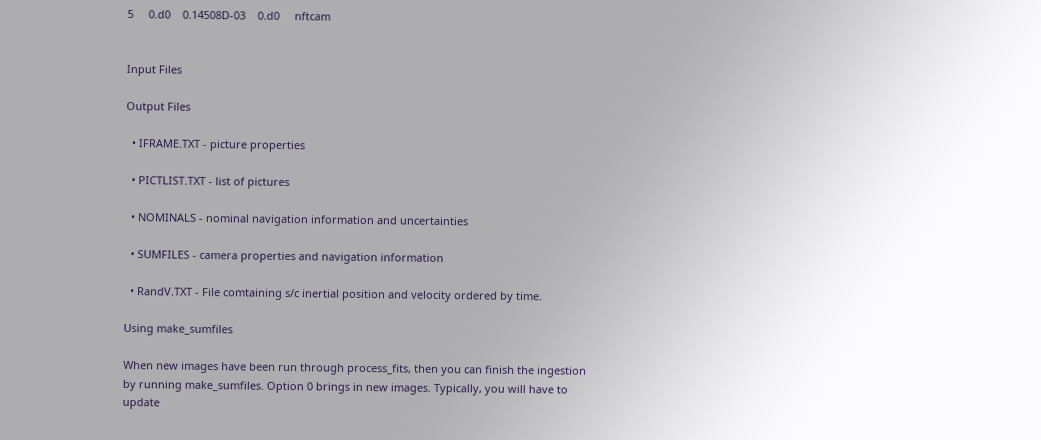5     0.d0    0.14508D-03    0.d0     nftcam


Input Files

Output Files

  • IFRAME.TXT - picture properties

  • PICTLIST.TXT - list of pictures

  • NOMINALS - nominal navigation information and uncertainties

  • SUMFILES - camera properties and navigation information

  • RandV.TXT - File comtaining s/c inertial position and velocity ordered by time.

Using make_sumfiles

When new images have been run through process_fits, then you can finish the ingestion by running make_sumfiles. Option 0 brings in new images. Typically, you will have to update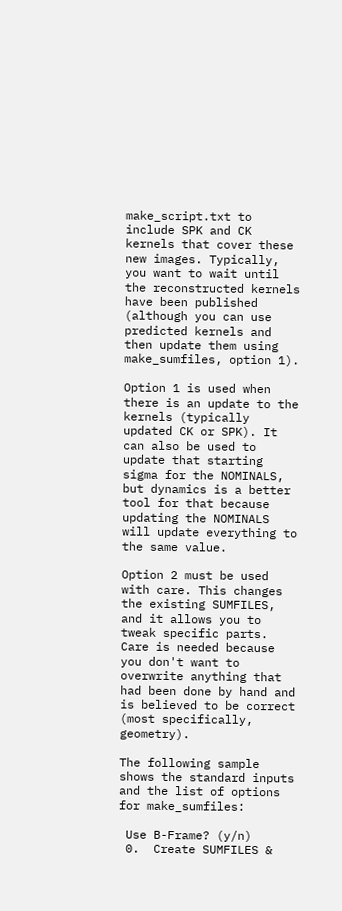make_script.txt to include SPK and CK kernels that cover these new images. Typically, you want to wait until the reconstructed kernels have been published (although you can use predicted kernels and then update them using make_sumfiles, option 1).

Option 1 is used when there is an update to the kernels (typically updated CK or SPK). It can also be used to update that starting sigma for the NOMINALS, but dynamics is a better tool for that because updating the NOMINALS will update everything to the same value.

Option 2 must be used with care. This changes the existing SUMFILES, and it allows you to tweak specific parts. Care is needed because you don't want to overwrite anything that had been done by hand and is believed to be correct (most specifically, geometry).

The following sample shows the standard inputs and the list of options for make_sumfiles:

 Use B-Frame? (y/n)
 0.  Create SUMFILES &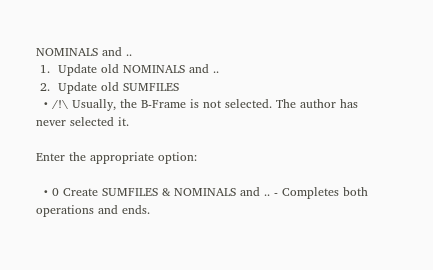NOMINALS and ..
 1.  Update old NOMINALS and ..
 2.  Update old SUMFILES
  • /!\ Usually, the B-Frame is not selected. The author has never selected it.

Enter the appropriate option:

  • 0 Create SUMFILES & NOMINALS and .. - Completes both operations and ends.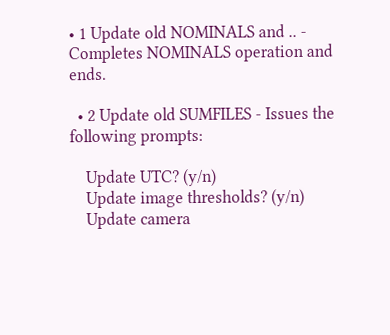• 1 Update old NOMINALS and .. - Completes NOMINALS operation and ends.

  • 2 Update old SUMFILES - Issues the following prompts:

    Update UTC? (y/n)
    Update image thresholds? (y/n)
    Update camera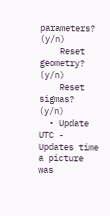parameters? (y/n)
    Reset geometry? (y/n)
    Reset sigmas? (y/n)
  • Update UTC - Updates time a picture was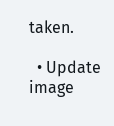taken.

  • Update image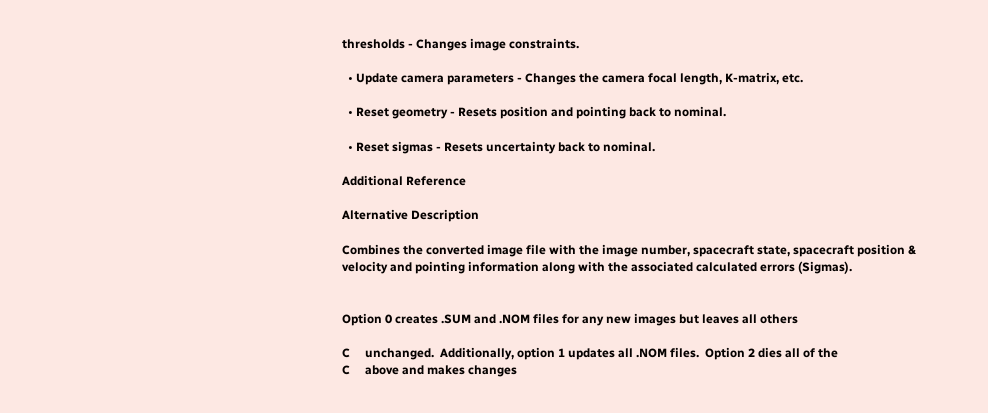thresholds - Changes image constraints.

  • Update camera parameters - Changes the camera focal length, K-matrix, etc.

  • Reset geometry - Resets position and pointing back to nominal.

  • Reset sigmas - Resets uncertainty back to nominal.

Additional Reference

Alternative Description

Combines the converted image file with the image number, spacecraft state, spacecraft position & velocity and pointing information along with the associated calculated errors (Sigmas).


Option 0 creates .SUM and .NOM files for any new images but leaves all others

C     unchanged.  Additionally, option 1 updates all .NOM files.  Option 2 dies all of the
C     above and makes changes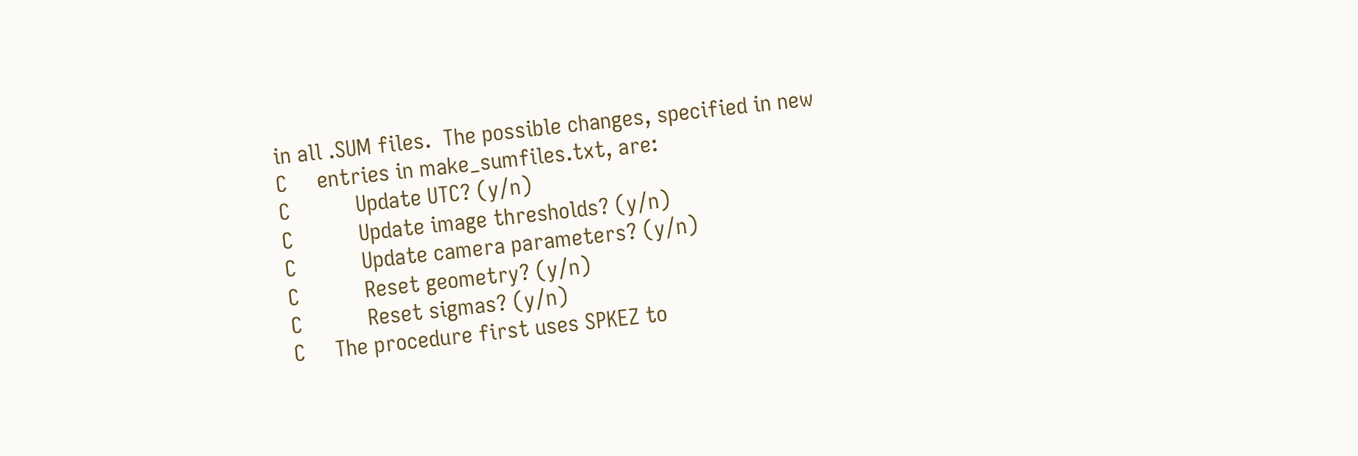in all .SUM files.  The possible changes, specified in new
C     entries in make_sumfiles.txt, are:
C           Update UTC? (y/n)
C           Update image thresholds? (y/n)
C           Update camera parameters? (y/n)
C           Reset geometry? (y/n)
C           Reset sigmas? (y/n)
C     The procedure first uses SPKEZ to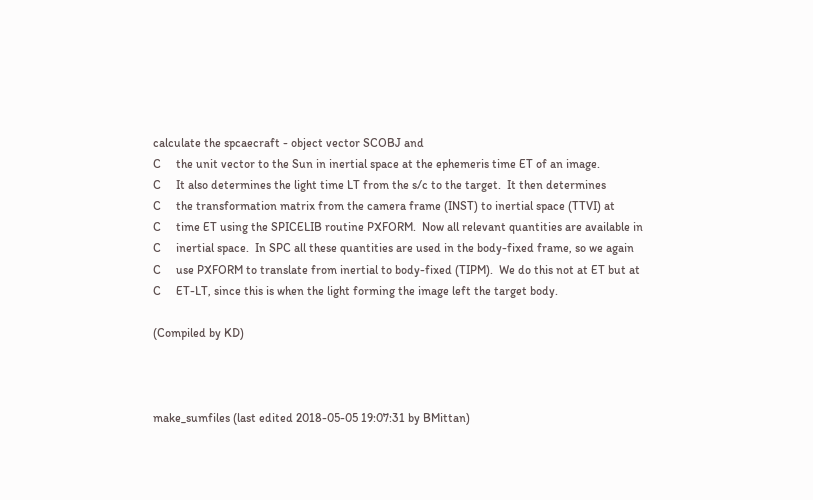calculate the spcaecraft - object vector SCOBJ and
C     the unit vector to the Sun in inertial space at the ephemeris time ET of an image.
C     It also determines the light time LT from the s/c to the target.  It then determines
C     the transformation matrix from the camera frame (INST) to inertial space (TTVI) at
C     time ET using the SPICELIB routine PXFORM.  Now all relevant quantities are available in
C     inertial space.  In SPC all these quantities are used in the body-fixed frame, so we again
C     use PXFORM to translate from inertial to body-fixed (TIPM).  We do this not at ET but at
C     ET-LT, since this is when the light forming the image left the target body.

(Compiled by KD)



make_sumfiles (last edited 2018-05-05 19:07:31 by BMittan)